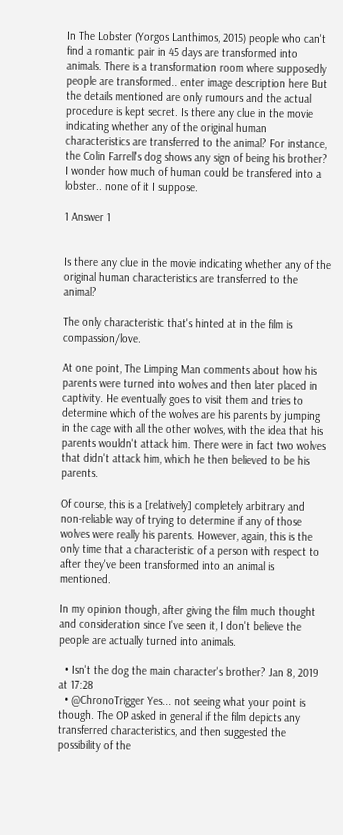In The Lobster (Yorgos Lanthimos, 2015) people who can't find a romantic pair in 45 days are transformed into animals. There is a transformation room where supposedly people are transformed.. enter image description here But the details mentioned are only rumours and the actual procedure is kept secret. Is there any clue in the movie indicating whether any of the original human characteristics are transferred to the animal? For instance, the Colin Farrell's dog shows any sign of being his brother? I wonder how much of human could be transfered into a lobster.. none of it I suppose.

1 Answer 1


Is there any clue in the movie indicating whether any of the original human characteristics are transferred to the animal?

The only characteristic that's hinted at in the film is compassion/love.

At one point, The Limping Man comments about how his parents were turned into wolves and then later placed in captivity. He eventually goes to visit them and tries to determine which of the wolves are his parents by jumping in the cage with all the other wolves, with the idea that his parents wouldn't attack him. There were in fact two wolves that didn't attack him, which he then believed to be his parents.

Of course, this is a [relatively] completely arbitrary and non-reliable way of trying to determine if any of those wolves were really his parents. However, again, this is the only time that a characteristic of a person with respect to after they've been transformed into an animal is mentioned.

In my opinion though, after giving the film much thought and consideration since I've seen it, I don't believe the people are actually turned into animals.

  • Isn't the dog the main character's brother? Jan 8, 2019 at 17:28
  • @ChronoTrigger Yes... not seeing what your point is though. The OP asked in general if the film depicts any transferred characteristics, and then suggested the possibility of the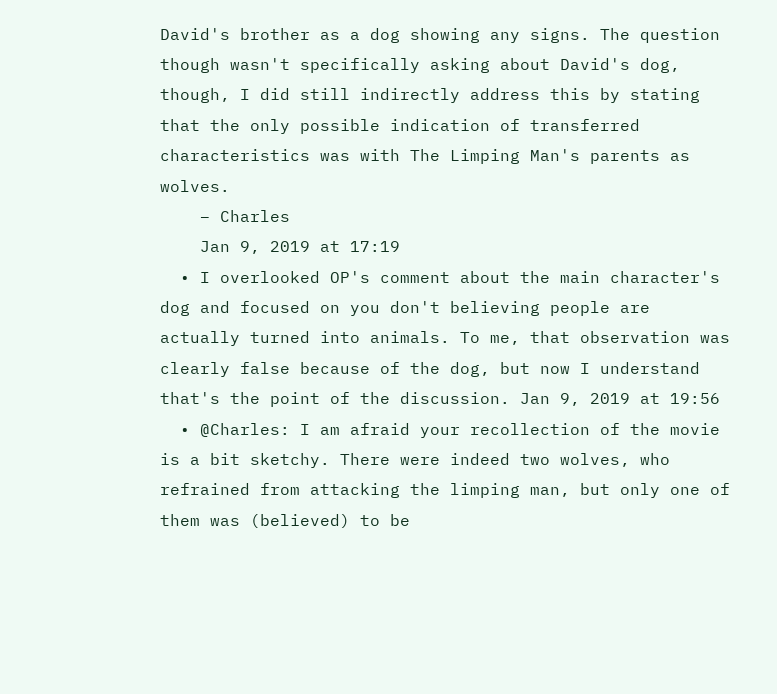David's brother as a dog showing any signs. The question though wasn't specifically asking about David's dog, though, I did still indirectly address this by stating that the only possible indication of transferred characteristics was with The Limping Man's parents as wolves.
    – Charles
    Jan 9, 2019 at 17:19
  • I overlooked OP's comment about the main character's dog and focused on you don't believing people are actually turned into animals. To me, that observation was clearly false because of the dog, but now I understand that's the point of the discussion. Jan 9, 2019 at 19:56
  • @Charles: I am afraid your recollection of the movie is a bit sketchy. There were indeed two wolves, who refrained from attacking the limping man, but only one of them was (believed) to be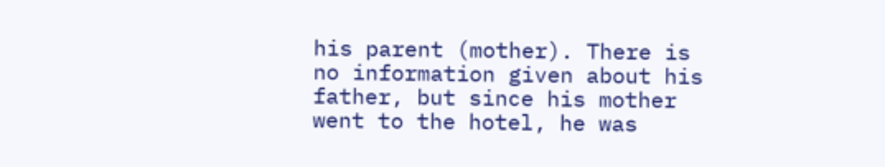his parent (mother). There is no information given about his father, but since his mother went to the hotel, he was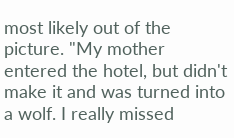most likely out of the picture. "My mother entered the hotel, but didn't make it and was turned into a wolf. I really missed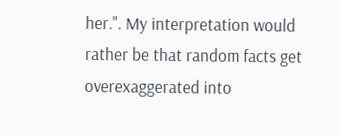her.". My interpretation would rather be that random facts get overexaggerated into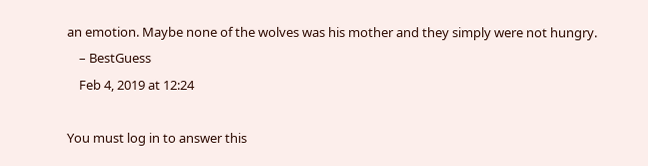an emotion. Maybe none of the wolves was his mother and they simply were not hungry.
    – BestGuess
    Feb 4, 2019 at 12:24

You must log in to answer this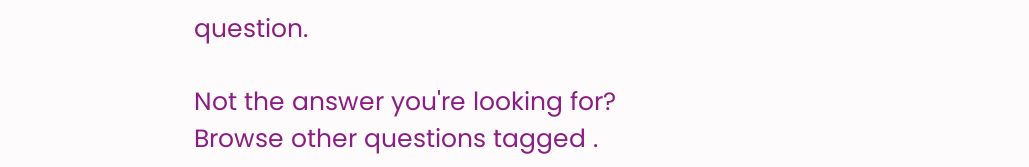question.

Not the answer you're looking for? Browse other questions tagged .